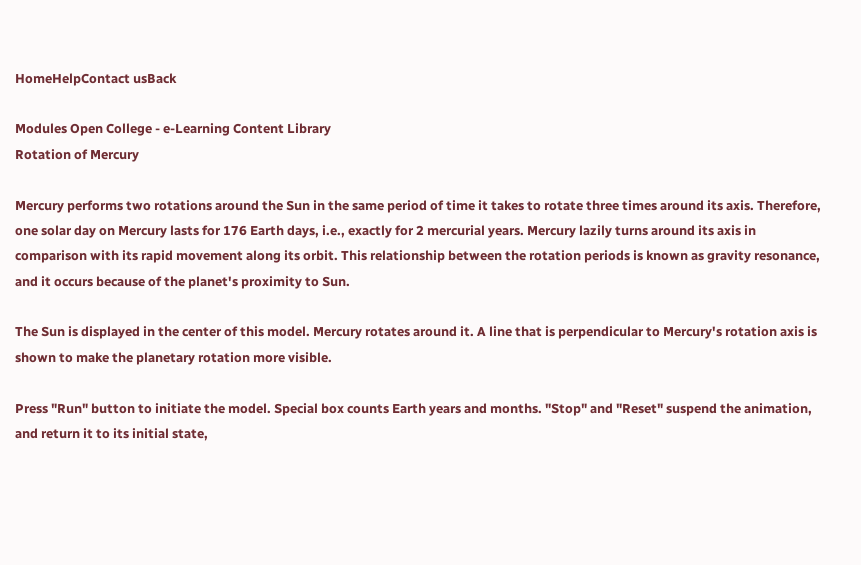HomeHelpContact usBack

Modules Open College - e-Learning Content Library
Rotation of Mercury

Mercury performs two rotations around the Sun in the same period of time it takes to rotate three times around its axis. Therefore, one solar day on Mercury lasts for 176 Earth days, i.e., exactly for 2 mercurial years. Mercury lazily turns around its axis in comparison with its rapid movement along its orbit. This relationship between the rotation periods is known as gravity resonance, and it occurs because of the planet's proximity to Sun.

The Sun is displayed in the center of this model. Mercury rotates around it. A line that is perpendicular to Mercury's rotation axis is shown to make the planetary rotation more visible.

Press "Run" button to initiate the model. Special box counts Earth years and months. "Stop" and "Reset" suspend the animation, and return it to its initial state,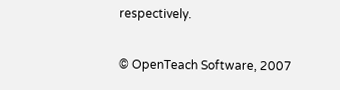respectively.

© OpenTeach Software, 2007